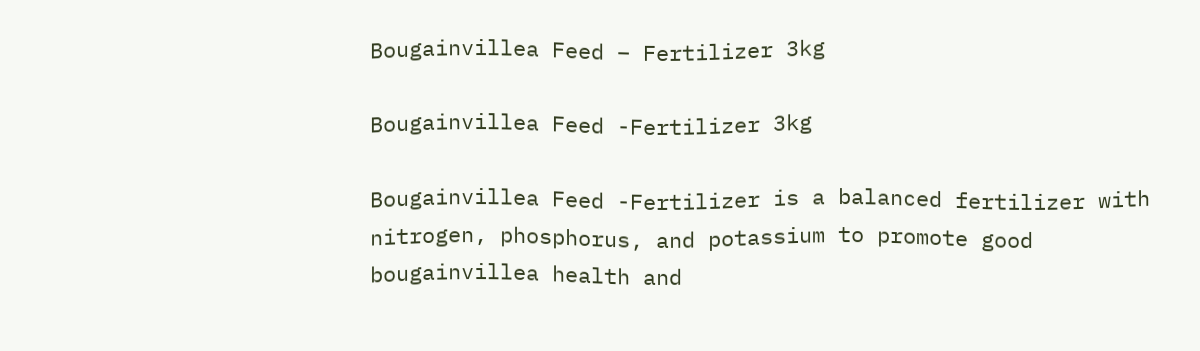Bougainvillea Feed – Fertilizer 3kg

Bougainvillea Feed -Fertilizer 3kg

Bougainvillea Feed -Fertilizer is a balanced fertilizer with nitrogen, phosphorus, and potassium to promote good bougainvillea health and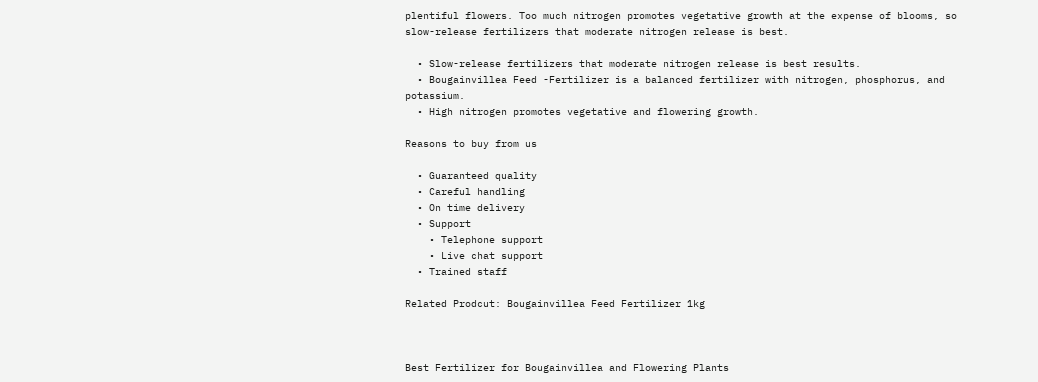plentiful flowers. Too much nitrogen promotes vegetative growth at the expense of blooms, so slow-release fertilizers that moderate nitrogen release is best.

  • Slow-release fertilizers that moderate nitrogen release is best results.
  • Bougainvillea Feed -Fertilizer is a balanced fertilizer with nitrogen, phosphorus, and potassium.
  • High nitrogen promotes vegetative and flowering growth.

Reasons to buy from us

  • Guaranteed quality
  • Careful handling
  • On time delivery
  • Support
    • Telephone support
    • Live chat support
  • Trained staff

Related Prodcut: Bougainvillea Feed Fertilizer 1kg



Best Fertilizer for Bougainvillea and Flowering Plants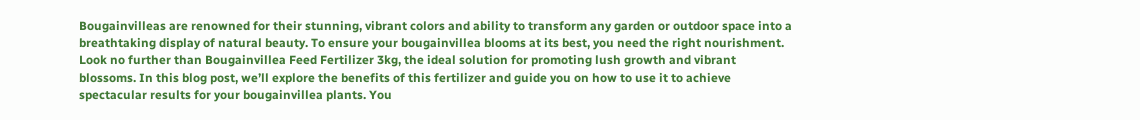Bougainvilleas are renowned for their stunning, vibrant colors and ability to transform any garden or outdoor space into a breathtaking display of natural beauty. To ensure your bougainvillea blooms at its best, you need the right nourishment. Look no further than Bougainvillea Feed Fertilizer 3kg, the ideal solution for promoting lush growth and vibrant blossoms. In this blog post, we’ll explore the benefits of this fertilizer and guide you on how to use it to achieve spectacular results for your bougainvillea plants. You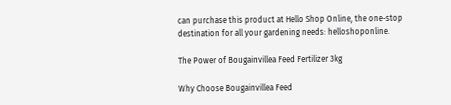can purchase this product at Hello Shop Online, the one-stop destination for all your gardening needs: helloshoponline.

The Power of Bougainvillea Feed Fertilizer 3kg

Why Choose Bougainvillea Feed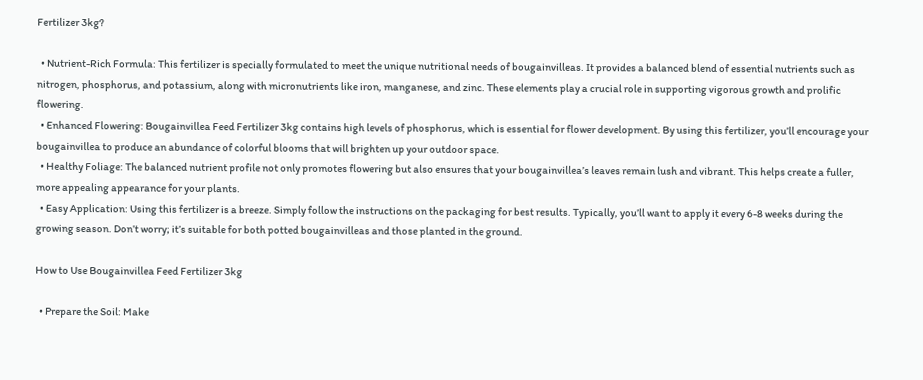Fertilizer 3kg?

  • Nutrient-Rich Formula: This fertilizer is specially formulated to meet the unique nutritional needs of bougainvilleas. It provides a balanced blend of essential nutrients such as nitrogen, phosphorus, and potassium, along with micronutrients like iron, manganese, and zinc. These elements play a crucial role in supporting vigorous growth and prolific flowering.
  • Enhanced Flowering: Bougainvillea Feed Fertilizer 3kg contains high levels of phosphorus, which is essential for flower development. By using this fertilizer, you’ll encourage your bougainvillea to produce an abundance of colorful blooms that will brighten up your outdoor space.
  • Healthy Foliage: The balanced nutrient profile not only promotes flowering but also ensures that your bougainvillea’s leaves remain lush and vibrant. This helps create a fuller, more appealing appearance for your plants.
  • Easy Application: Using this fertilizer is a breeze. Simply follow the instructions on the packaging for best results. Typically, you’ll want to apply it every 6-8 weeks during the growing season. Don’t worry; it’s suitable for both potted bougainvilleas and those planted in the ground.

How to Use Bougainvillea Feed Fertilizer 3kg

  • Prepare the Soil: Make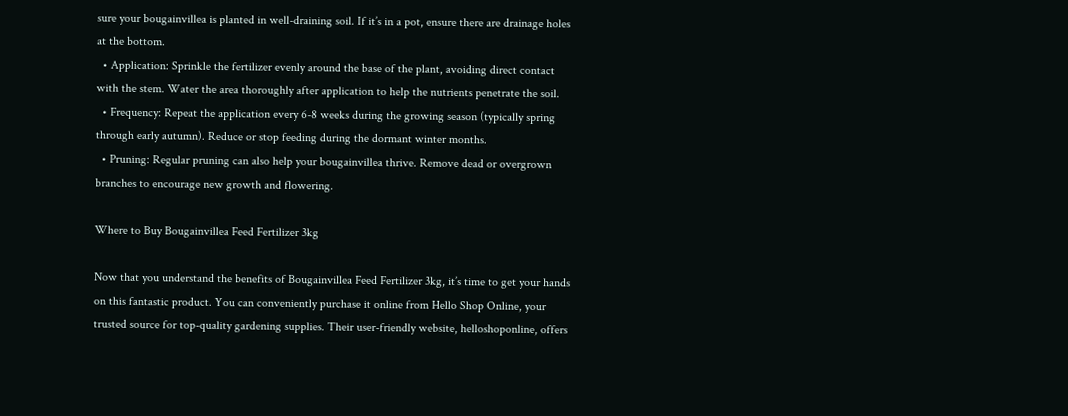sure your bougainvillea is planted in well-draining soil. If it’s in a pot, ensure there are drainage holes at the bottom.
  • Application: Sprinkle the fertilizer evenly around the base of the plant, avoiding direct contact with the stem. Water the area thoroughly after application to help the nutrients penetrate the soil.
  • Frequency: Repeat the application every 6-8 weeks during the growing season (typically spring through early autumn). Reduce or stop feeding during the dormant winter months.
  • Pruning: Regular pruning can also help your bougainvillea thrive. Remove dead or overgrown branches to encourage new growth and flowering.

Where to Buy Bougainvillea Feed Fertilizer 3kg

Now that you understand the benefits of Bougainvillea Feed Fertilizer 3kg, it’s time to get your hands on this fantastic product. You can conveniently purchase it online from Hello Shop Online, your trusted source for top-quality gardening supplies. Their user-friendly website, helloshoponline, offers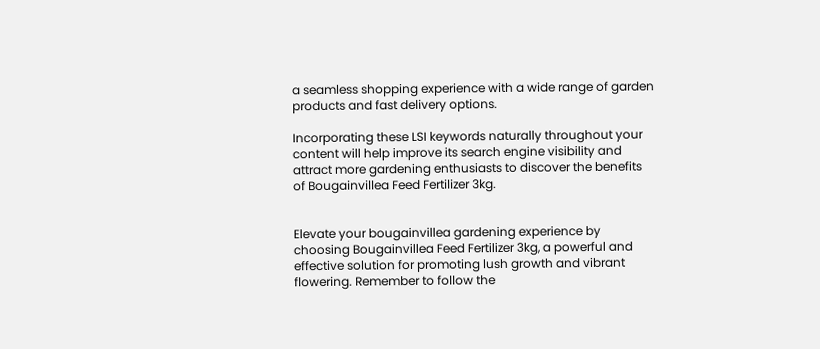a seamless shopping experience with a wide range of garden products and fast delivery options.

Incorporating these LSI keywords naturally throughout your content will help improve its search engine visibility and attract more gardening enthusiasts to discover the benefits of Bougainvillea Feed Fertilizer 3kg.


Elevate your bougainvillea gardening experience by choosing Bougainvillea Feed Fertilizer 3kg, a powerful and effective solution for promoting lush growth and vibrant flowering. Remember to follow the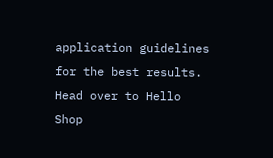application guidelines for the best results. Head over to Hello Shop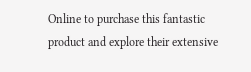Online to purchase this fantastic product and explore their extensive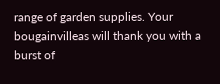range of garden supplies. Your bougainvilleas will thank you with a burst of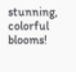stunning, colorful blooms!